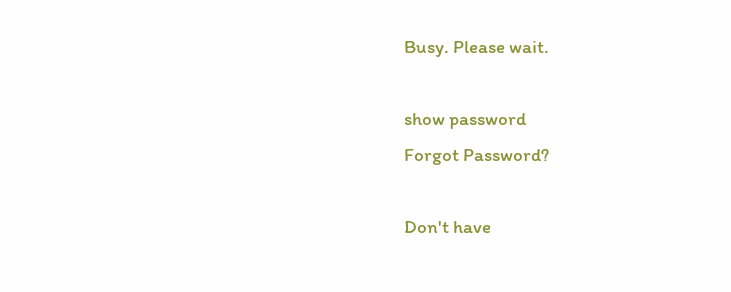Busy. Please wait.

show password
Forgot Password?

Don't have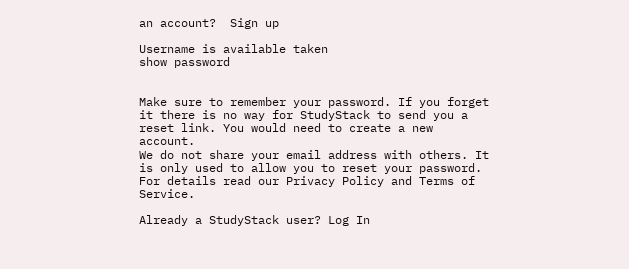an account?  Sign up

Username is available taken
show password


Make sure to remember your password. If you forget it there is no way for StudyStack to send you a reset link. You would need to create a new account.
We do not share your email address with others. It is only used to allow you to reset your password. For details read our Privacy Policy and Terms of Service.

Already a StudyStack user? Log In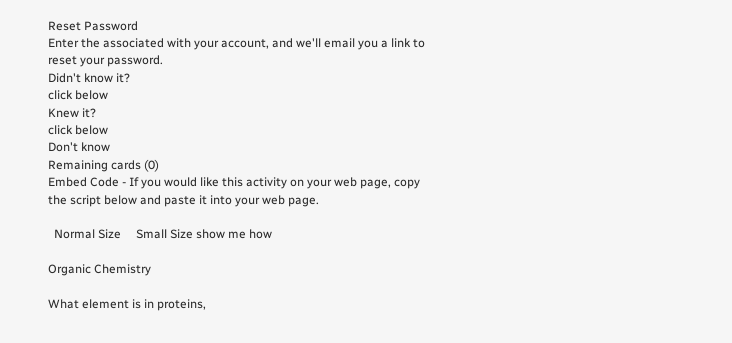Reset Password
Enter the associated with your account, and we'll email you a link to reset your password.
Didn't know it?
click below
Knew it?
click below
Don't know
Remaining cards (0)
Embed Code - If you would like this activity on your web page, copy the script below and paste it into your web page.

  Normal Size     Small Size show me how

Organic Chemistry

What element is in proteins,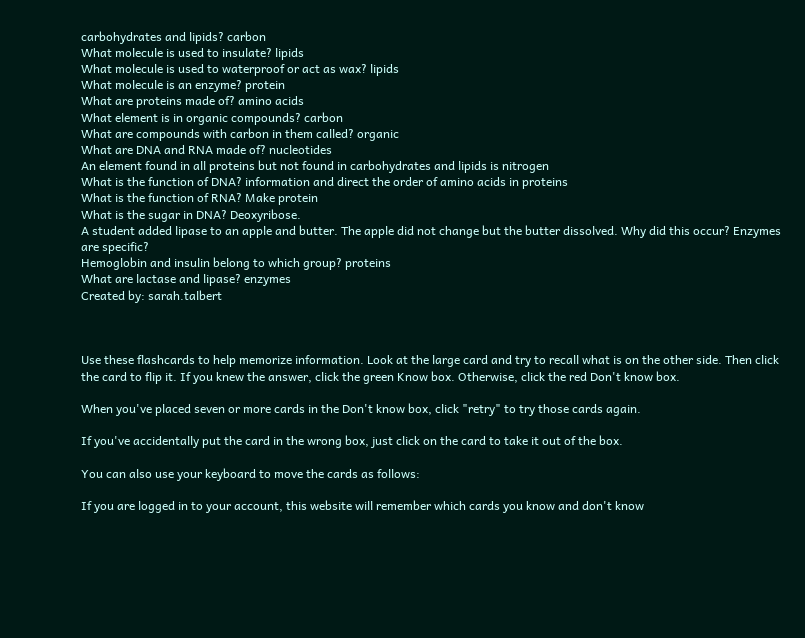carbohydrates and lipids? carbon
What molecule is used to insulate? lipids
What molecule is used to waterproof or act as wax? lipids
What molecule is an enzyme? protein
What are proteins made of? amino acids
What element is in organic compounds? carbon
What are compounds with carbon in them called? organic
What are DNA and RNA made of? nucleotides
An element found in all proteins but not found in carbohydrates and lipids is nitrogen
What is the function of DNA? information and direct the order of amino acids in proteins
What is the function of RNA? Make protein
What is the sugar in DNA? Deoxyribose.
A student added lipase to an apple and butter. The apple did not change but the butter dissolved. Why did this occur? Enzymes are specific?
Hemoglobin and insulin belong to which group? proteins
What are lactase and lipase? enzymes
Created by: sarah.talbert



Use these flashcards to help memorize information. Look at the large card and try to recall what is on the other side. Then click the card to flip it. If you knew the answer, click the green Know box. Otherwise, click the red Don't know box.

When you've placed seven or more cards in the Don't know box, click "retry" to try those cards again.

If you've accidentally put the card in the wrong box, just click on the card to take it out of the box.

You can also use your keyboard to move the cards as follows:

If you are logged in to your account, this website will remember which cards you know and don't know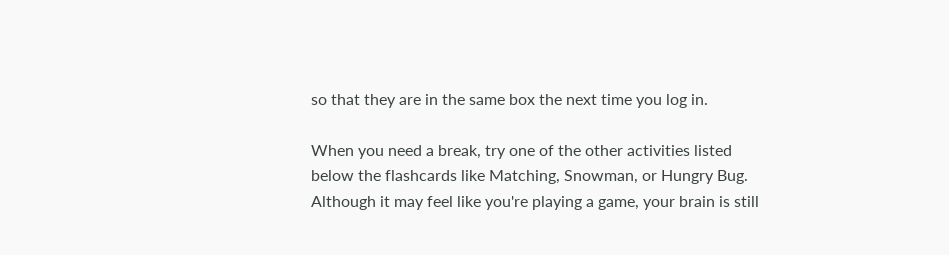so that they are in the same box the next time you log in.

When you need a break, try one of the other activities listed below the flashcards like Matching, Snowman, or Hungry Bug. Although it may feel like you're playing a game, your brain is still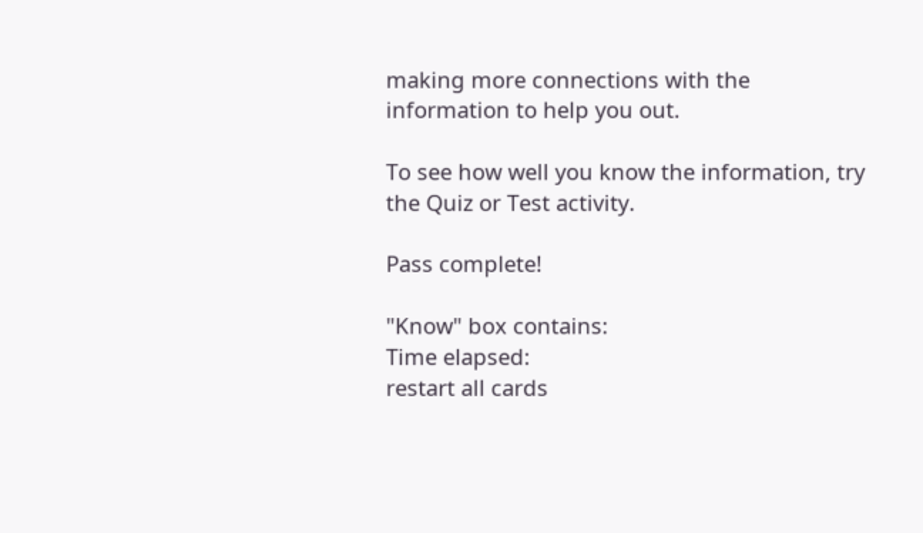making more connections with the information to help you out.

To see how well you know the information, try the Quiz or Test activity.

Pass complete!

"Know" box contains:
Time elapsed:
restart all cards